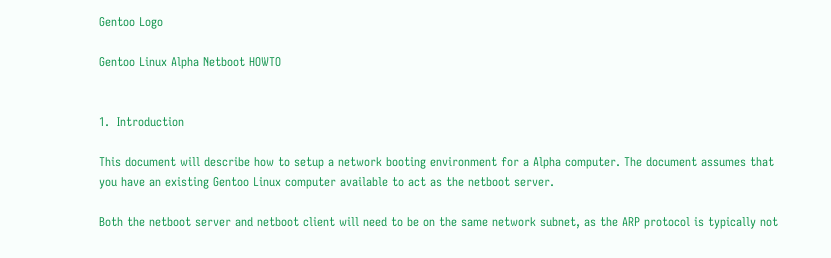Gentoo Logo

Gentoo Linux Alpha Netboot HOWTO


1.  Introduction

This document will describe how to setup a network booting environment for a Alpha computer. The document assumes that you have an existing Gentoo Linux computer available to act as the netboot server.

Both the netboot server and netboot client will need to be on the same network subnet, as the ARP protocol is typically not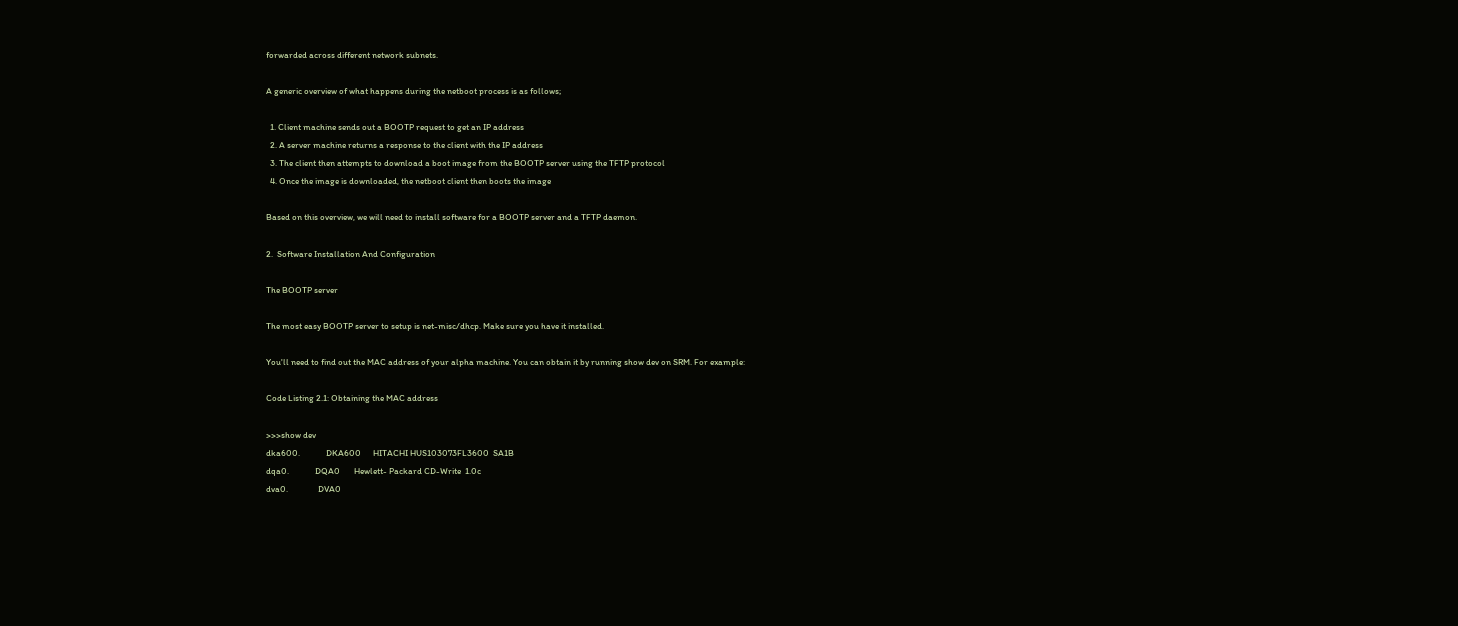forwarded across different network subnets.

A generic overview of what happens during the netboot process is as follows;

  1. Client machine sends out a BOOTP request to get an IP address
  2. A server machine returns a response to the client with the IP address
  3. The client then attempts to download a boot image from the BOOTP server using the TFTP protocol
  4. Once the image is downloaded, the netboot client then boots the image

Based on this overview, we will need to install software for a BOOTP server and a TFTP daemon.

2.  Software Installation And Configuration

The BOOTP server

The most easy BOOTP server to setup is net-misc/dhcp. Make sure you have it installed.

You'll need to find out the MAC address of your alpha machine. You can obtain it by running show dev on SRM. For example:

Code Listing 2.1: Obtaining the MAC address

>>>show dev
dka600.             DKA600      HITACHI HUS103073FL3600  SA1B
dqa0.             DQA0       Hewlett- Packard CD-Write  1.0c
dva0.               DVA0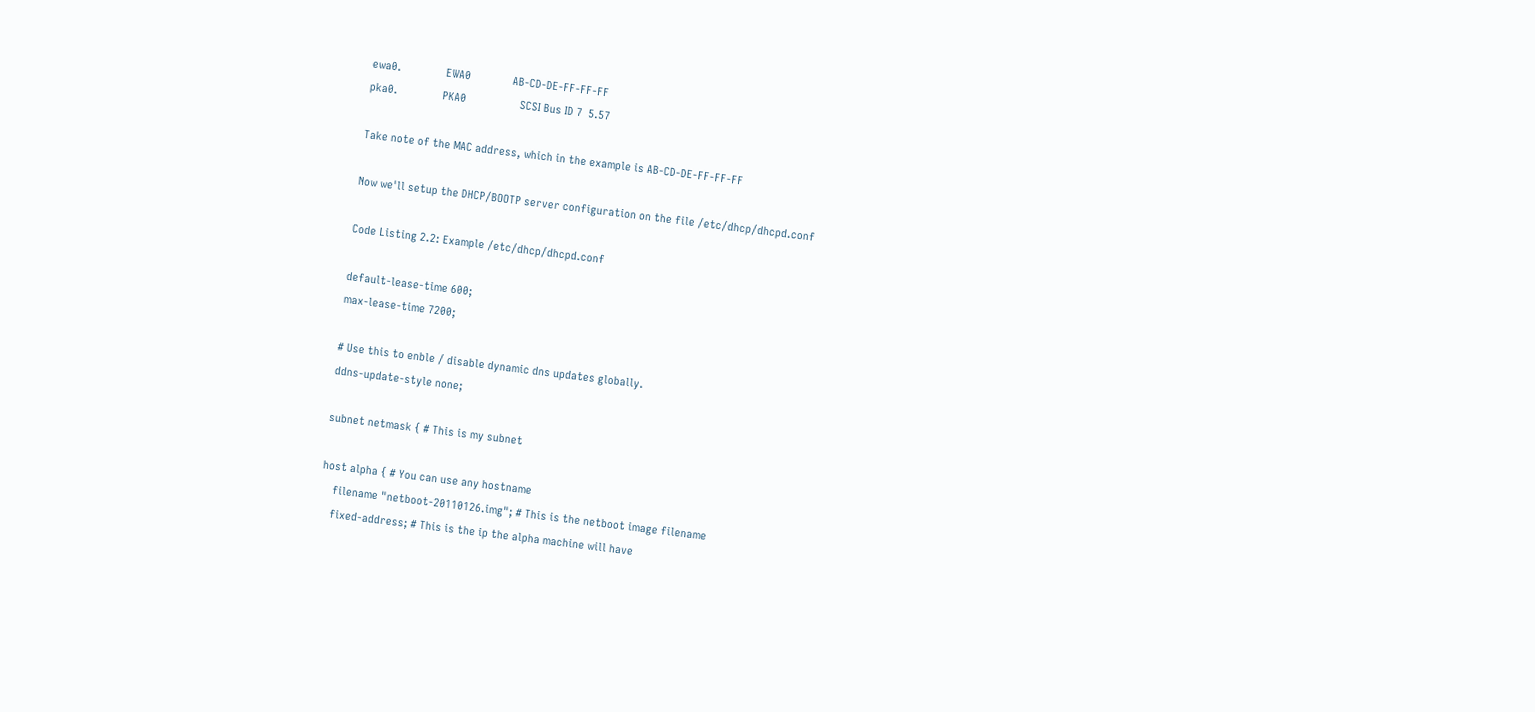ewa0.               EWA0              AB-CD-DE-FF-FF-FF
pka0.               PKA0                  SCSI Bus ID 7  5.57

Take note of the MAC address, which in the example is AB-CD-DE-FF-FF-FF

Now we'll setup the DHCP/BOOTP server configuration on the file /etc/dhcp/dhcpd.conf

Code Listing 2.2: Example /etc/dhcp/dhcpd.conf

default-lease-time 600;
max-lease-time 7200;

# Use this to enble / disable dynamic dns updates globally.
ddns-update-style none;

subnet netmask { # This is my subnet

host alpha { # You can use any hostname
    filename "netboot-20110126.img"; # This is the netboot image filename
    fixed-address; # This is the ip the alpha machine will have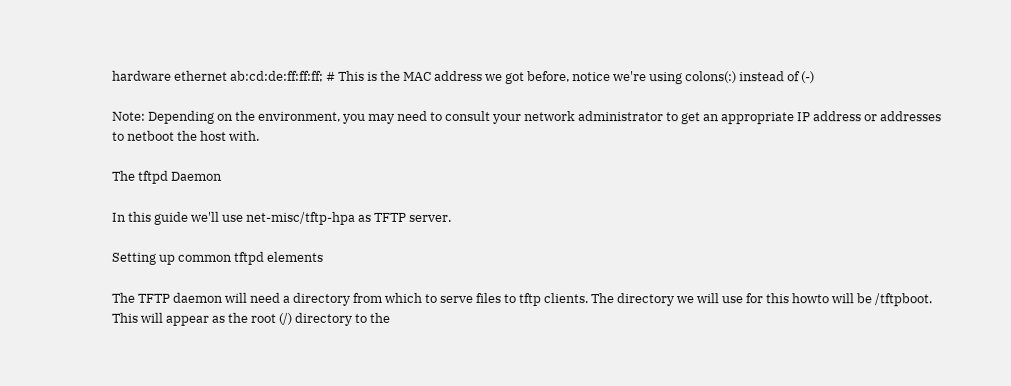hardware ethernet ab:cd:de:ff:ff:ff; # This is the MAC address we got before, notice we're using colons(:) instead of (-)

Note: Depending on the environment, you may need to consult your network administrator to get an appropriate IP address or addresses to netboot the host with.

The tftpd Daemon

In this guide we'll use net-misc/tftp-hpa as TFTP server.

Setting up common tftpd elements

The TFTP daemon will need a directory from which to serve files to tftp clients. The directory we will use for this howto will be /tftpboot. This will appear as the root (/) directory to the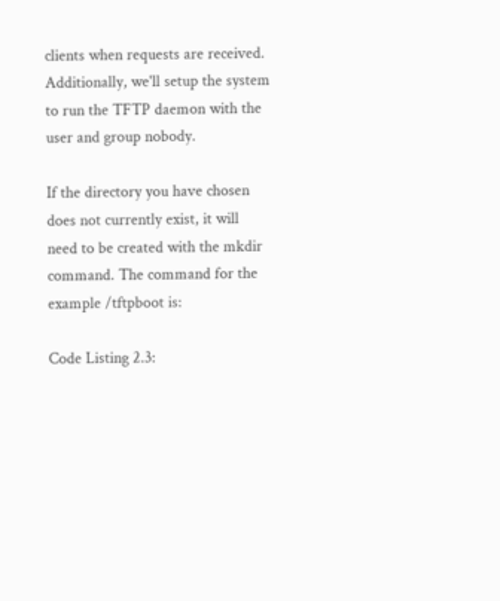clients when requests are received. Additionally, we'll setup the system to run the TFTP daemon with the user and group nobody.

If the directory you have chosen does not currently exist, it will need to be created with the mkdir command. The command for the example /tftpboot is:

Code Listing 2.3: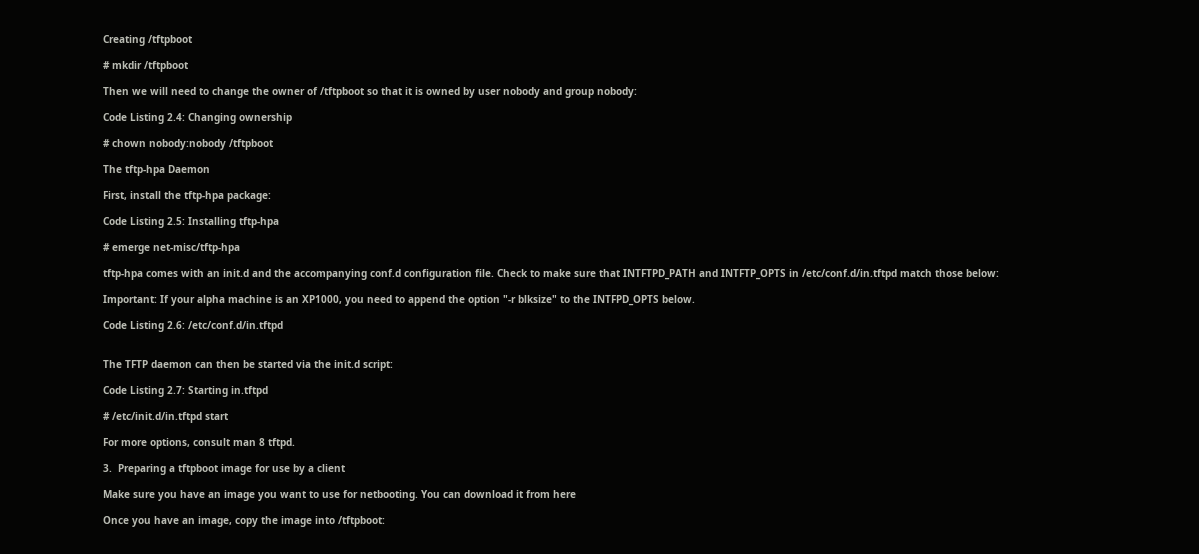Creating /tftpboot

# mkdir /tftpboot

Then we will need to change the owner of /tftpboot so that it is owned by user nobody and group nobody:

Code Listing 2.4: Changing ownership

# chown nobody:nobody /tftpboot

The tftp-hpa Daemon

First, install the tftp-hpa package:

Code Listing 2.5: Installing tftp-hpa

# emerge net-misc/tftp-hpa

tftp-hpa comes with an init.d and the accompanying conf.d configuration file. Check to make sure that INTFTPD_PATH and INTFTP_OPTS in /etc/conf.d/in.tftpd match those below:

Important: If your alpha machine is an XP1000, you need to append the option "-r blksize" to the INTFPD_OPTS below.

Code Listing 2.6: /etc/conf.d/in.tftpd


The TFTP daemon can then be started via the init.d script:

Code Listing 2.7: Starting in.tftpd

# /etc/init.d/in.tftpd start

For more options, consult man 8 tftpd.

3.  Preparing a tftpboot image for use by a client

Make sure you have an image you want to use for netbooting. You can download it from here

Once you have an image, copy the image into /tftpboot: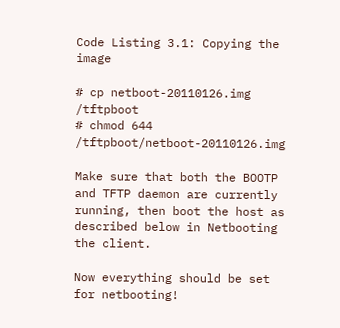Code Listing 3.1: Copying the image

# cp netboot-20110126.img /tftpboot
# chmod 644 /tftpboot/netboot-20110126.img

Make sure that both the BOOTP and TFTP daemon are currently running, then boot the host as described below in Netbooting the client.

Now everything should be set for netbooting!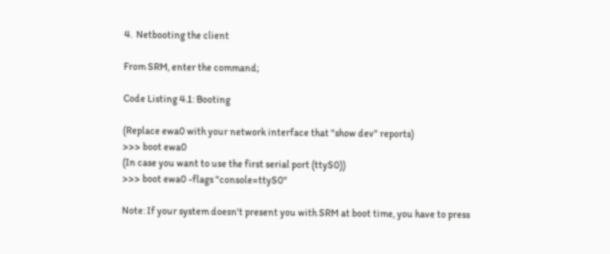4.  Netbooting the client

From SRM, enter the command;

Code Listing 4.1: Booting

(Replace ewa0 with your network interface that "show dev" reports)
>>> boot ewa0
(In case you want to use the first serial port (ttyS0))
>>> boot ewa0 -flags "console=ttyS0"

Note: If your system doesn't present you with SRM at boot time, you have to press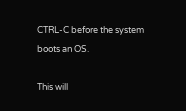CTRL-C before the system boots an OS.

This will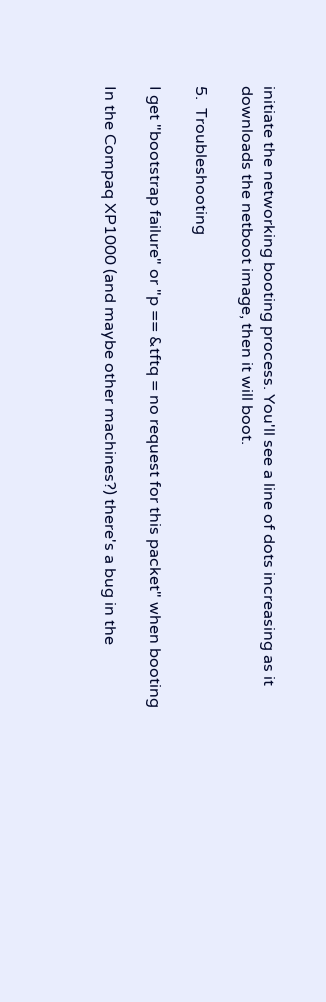initiate the networking booting process. You'll see a line of dots increasing as it downloads the netboot image, then it will boot.

5.  Troubleshooting

I get "bootstrap failure" or "p == &tftq = no request for this packet" when booting

In the Compaq XP1000 (and maybe other machines?) there's a bug in the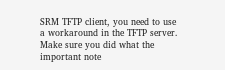SRM TFTP client, you need to use a workaround in the TFTP server. Make sure you did what the important note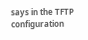says in the TFTP configuration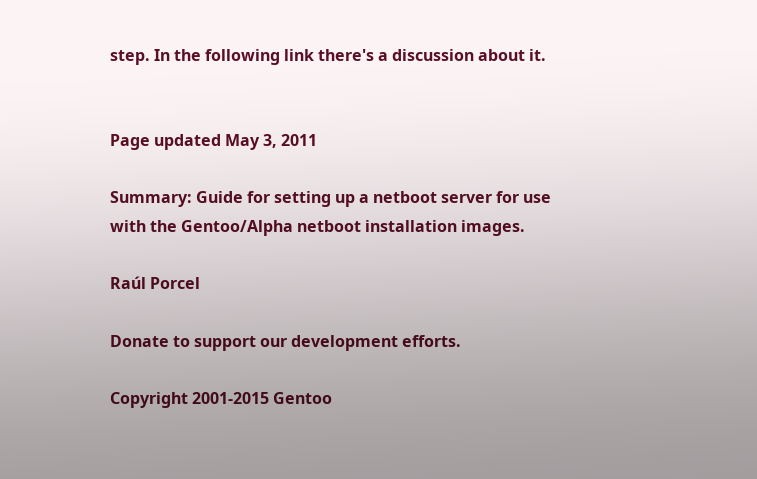step. In the following link there's a discussion about it.


Page updated May 3, 2011

Summary: Guide for setting up a netboot server for use with the Gentoo/Alpha netboot installation images.

Raúl Porcel

Donate to support our development efforts.

Copyright 2001-2015 Gentoo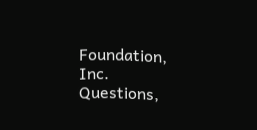Foundation, Inc. Questions,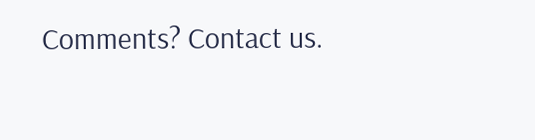Comments? Contact us.